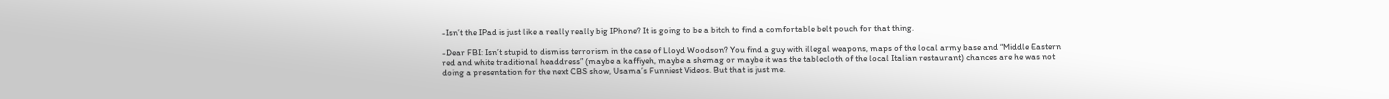-Isn’t the IPad is just like a really really big IPhone? It is going to be a bitch to find a comfortable belt pouch for that thing.

-Dear FBI: Isn’t stupid to dismiss terrorism in the case of Lloyd Woodson? You find a guy with illegal weapons, maps of the local army base and “Middle Eastern red and white traditional headdress” (maybe a kaffiyeh, maybe a shemag or maybe it was the tablecloth of the local Italian restaurant) chances are he was not doing a presentation for the next CBS show, Usama’s Funniest Videos. But that is just me.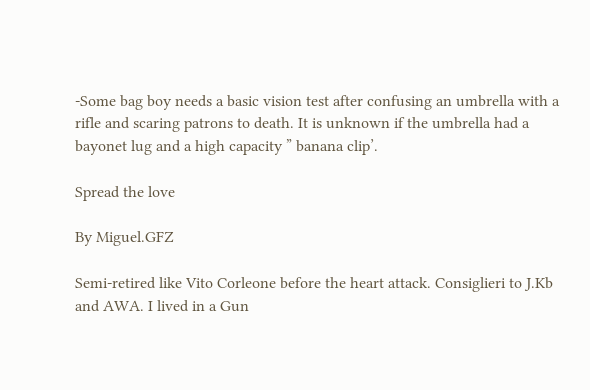-Some bag boy needs a basic vision test after confusing an umbrella with a rifle and scaring patrons to death. It is unknown if the umbrella had a bayonet lug and a high capacity ” banana clip’.

Spread the love

By Miguel.GFZ

Semi-retired like Vito Corleone before the heart attack. Consiglieri to J.Kb and AWA. I lived in a Gun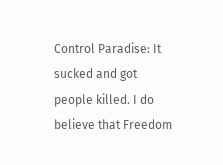Control Paradise: It sucked and got people killed. I do believe that Freedom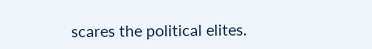scares the political elites.